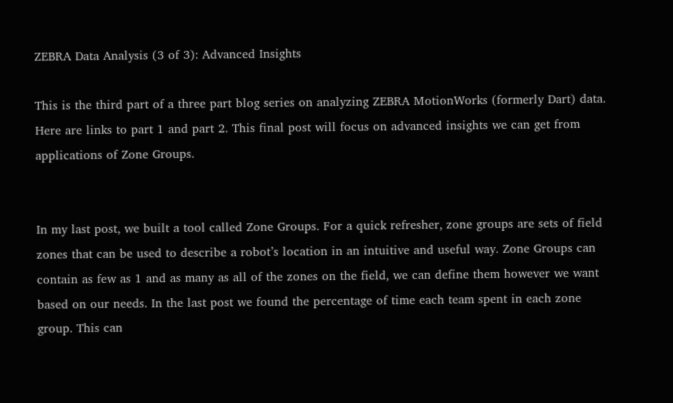ZEBRA Data Analysis (3 of 3): Advanced Insights

This is the third part of a three part blog series on analyzing ZEBRA MotionWorks (formerly Dart) data. Here are links to part 1 and part 2. This final post will focus on advanced insights we can get from applications of Zone Groups.


In my last post, we built a tool called Zone Groups. For a quick refresher, zone groups are sets of field zones that can be used to describe a robot’s location in an intuitive and useful way. Zone Groups can contain as few as 1 and as many as all of the zones on the field, we can define them however we want based on our needs. In the last post we found the percentage of time each team spent in each zone group. This can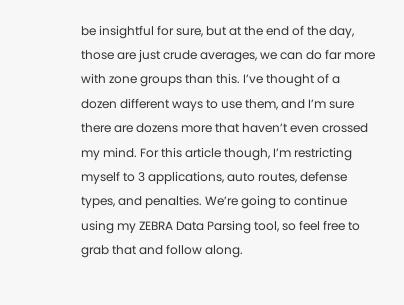be insightful for sure, but at the end of the day, those are just crude averages, we can do far more with zone groups than this. I’ve thought of a dozen different ways to use them, and I’m sure there are dozens more that haven’t even crossed my mind. For this article though, I’m restricting myself to 3 applications, auto routes, defense types, and penalties. We’re going to continue using my ZEBRA Data Parsing tool, so feel free to grab that and follow along.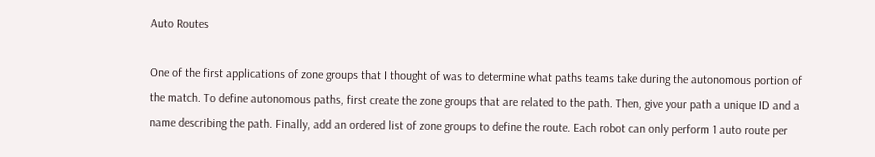Auto Routes

One of the first applications of zone groups that I thought of was to determine what paths teams take during the autonomous portion of the match. To define autonomous paths, first create the zone groups that are related to the path. Then, give your path a unique ID and a name describing the path. Finally, add an ordered list of zone groups to define the route. Each robot can only perform 1 auto route per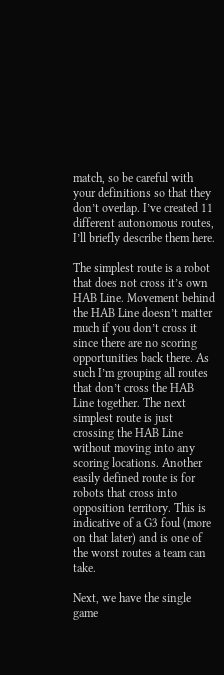match, so be careful with your definitions so that they don’t overlap. I’ve created 11 different autonomous routes, I’ll briefly describe them here.

The simplest route is a robot that does not cross it’s own HAB Line. Movement behind the HAB Line doesn’t matter much if you don’t cross it since there are no scoring opportunities back there. As such I’m grouping all routes that don’t cross the HAB Line together. The next simplest route is just crossing the HAB Line without moving into any scoring locations. Another easily defined route is for robots that cross into opposition territory. This is indicative of a G3 foul (more on that later) and is one of the worst routes a team can take.

Next, we have the single game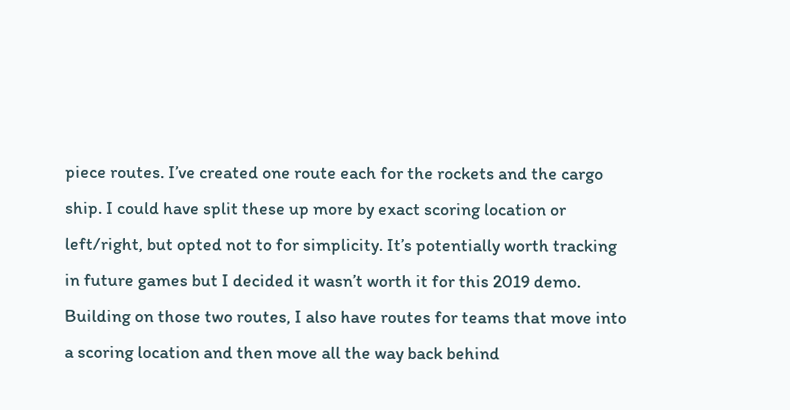piece routes. I’ve created one route each for the rockets and the cargo ship. I could have split these up more by exact scoring location or left/right, but opted not to for simplicity. It’s potentially worth tracking in future games but I decided it wasn’t worth it for this 2019 demo. Building on those two routes, I also have routes for teams that move into a scoring location and then move all the way back behind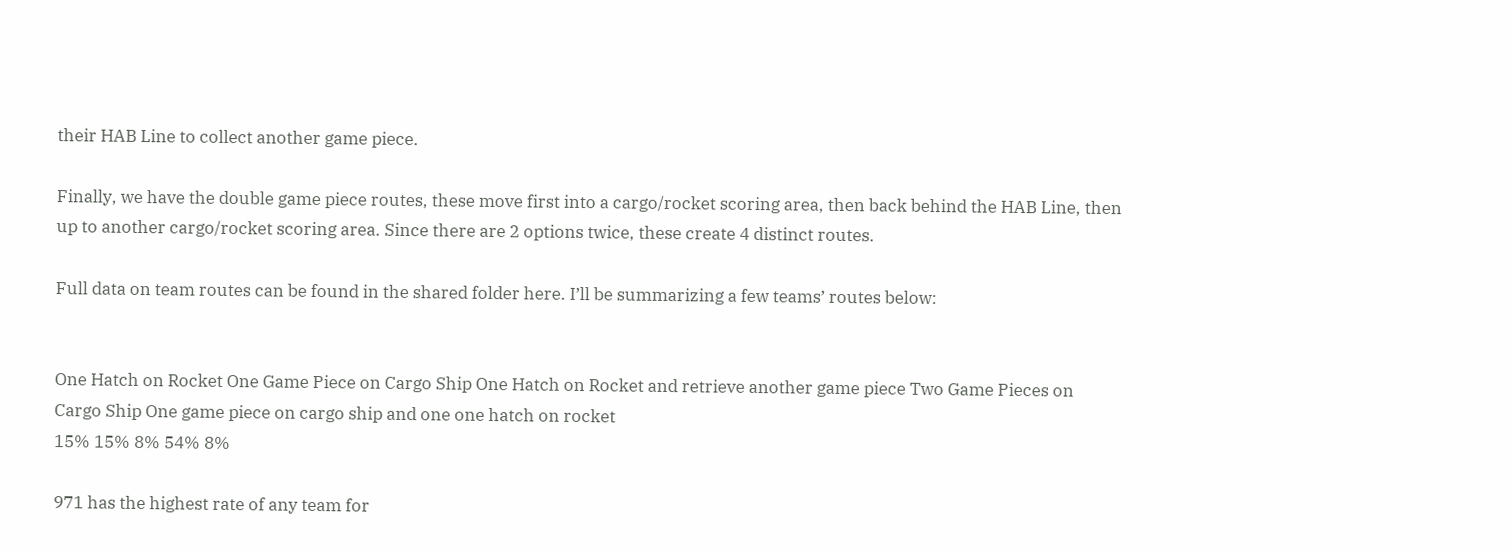their HAB Line to collect another game piece.

Finally, we have the double game piece routes, these move first into a cargo/rocket scoring area, then back behind the HAB Line, then up to another cargo/rocket scoring area. Since there are 2 options twice, these create 4 distinct routes.

Full data on team routes can be found in the shared folder here. I’ll be summarizing a few teams’ routes below:


One Hatch on Rocket One Game Piece on Cargo Ship One Hatch on Rocket and retrieve another game piece Two Game Pieces on Cargo Ship One game piece on cargo ship and one one hatch on rocket
15% 15% 8% 54% 8%

971 has the highest rate of any team for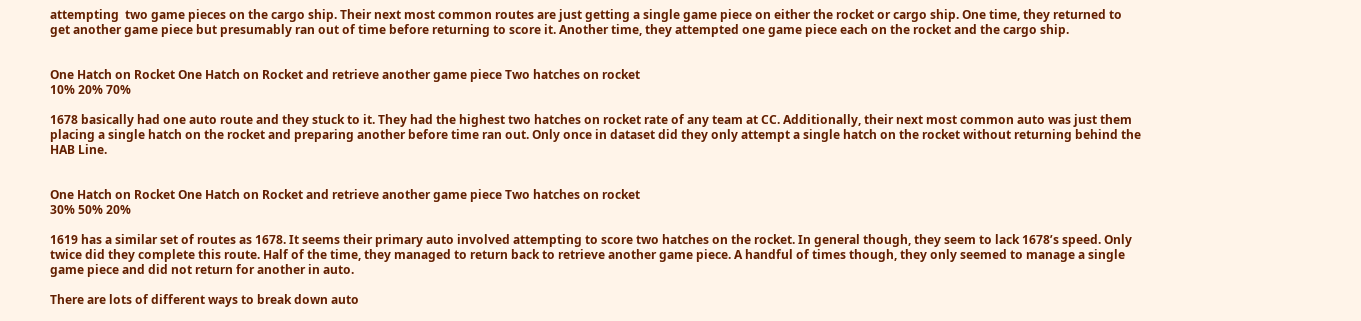attempting  two game pieces on the cargo ship. Their next most common routes are just getting a single game piece on either the rocket or cargo ship. One time, they returned to get another game piece but presumably ran out of time before returning to score it. Another time, they attempted one game piece each on the rocket and the cargo ship.


One Hatch on Rocket One Hatch on Rocket and retrieve another game piece Two hatches on rocket
10% 20% 70%

1678 basically had one auto route and they stuck to it. They had the highest two hatches on rocket rate of any team at CC. Additionally, their next most common auto was just them placing a single hatch on the rocket and preparing another before time ran out. Only once in dataset did they only attempt a single hatch on the rocket without returning behind the HAB Line.


One Hatch on Rocket One Hatch on Rocket and retrieve another game piece Two hatches on rocket
30% 50% 20%

1619 has a similar set of routes as 1678. It seems their primary auto involved attempting to score two hatches on the rocket. In general though, they seem to lack 1678’s speed. Only twice did they complete this route. Half of the time, they managed to return back to retrieve another game piece. A handful of times though, they only seemed to manage a single game piece and did not return for another in auto.

There are lots of different ways to break down auto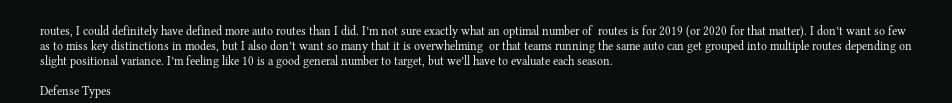routes, I could definitely have defined more auto routes than I did. I’m not sure exactly what an optimal number of  routes is for 2019 (or 2020 for that matter). I don’t want so few as to miss key distinctions in modes, but I also don’t want so many that it is overwhelming  or that teams running the same auto can get grouped into multiple routes depending on slight positional variance. I’m feeling like 10 is a good general number to target, but we’ll have to evaluate each season.

Defense Types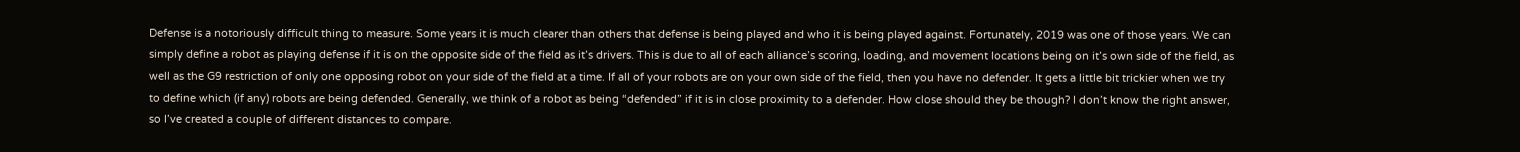Defense is a notoriously difficult thing to measure. Some years it is much clearer than others that defense is being played and who it is being played against. Fortunately, 2019 was one of those years. We can simply define a robot as playing defense if it is on the opposite side of the field as it’s drivers. This is due to all of each alliance’s scoring, loading, and movement locations being on it’s own side of the field, as well as the G9 restriction of only one opposing robot on your side of the field at a time. If all of your robots are on your own side of the field, then you have no defender. It gets a little bit trickier when we try to define which (if any) robots are being defended. Generally, we think of a robot as being “defended” if it is in close proximity to a defender. How close should they be though? I don’t know the right answer, so I’ve created a couple of different distances to compare.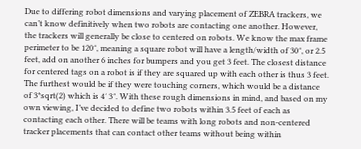Due to differing robot dimensions and varying placement of ZEBRA trackers, we can’t know definitively when two robots are contacting one another. However, the trackers will generally be close to centered on robots. We know the max frame perimeter to be 120″, meaning a square robot will have a length/width of 30″, or 2.5 feet, add on another 6 inches for bumpers and you get 3 feet. The closest distance for centered tags on a robot is if they are squared up with each other is thus 3 feet. The furthest would be if they were touching corners, which would be a distance of 3*sqrt(2) which is 4′ 3″. With these rough dimensions in mind, and based on my own viewing, I’ve decided to define two robots within 3.5 feet of each as contacting each other. There will be teams with long robots and non-centered tracker placements that can contact other teams without being within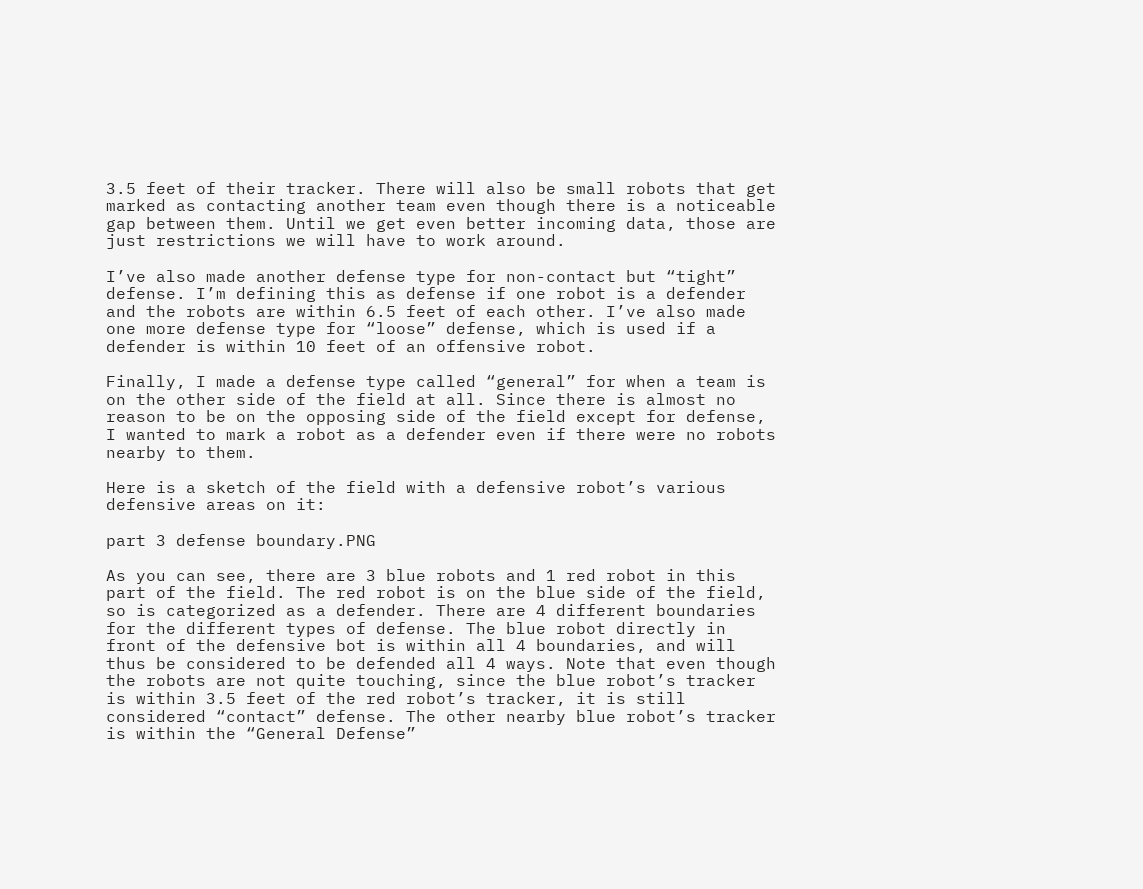3.5 feet of their tracker. There will also be small robots that get marked as contacting another team even though there is a noticeable gap between them. Until we get even better incoming data, those are just restrictions we will have to work around.

I’ve also made another defense type for non-contact but “tight” defense. I’m defining this as defense if one robot is a defender and the robots are within 6.5 feet of each other. I’ve also made one more defense type for “loose” defense, which is used if a defender is within 10 feet of an offensive robot.

Finally, I made a defense type called “general” for when a team is on the other side of the field at all. Since there is almost no reason to be on the opposing side of the field except for defense, I wanted to mark a robot as a defender even if there were no robots nearby to them.

Here is a sketch of the field with a defensive robot’s various defensive areas on it:

part 3 defense boundary.PNG

As you can see, there are 3 blue robots and 1 red robot in this part of the field. The red robot is on the blue side of the field, so is categorized as a defender. There are 4 different boundaries for the different types of defense. The blue robot directly in front of the defensive bot is within all 4 boundaries, and will thus be considered to be defended all 4 ways. Note that even though the robots are not quite touching, since the blue robot’s tracker is within 3.5 feet of the red robot’s tracker, it is still considered “contact” defense. The other nearby blue robot’s tracker is within the “General Defense”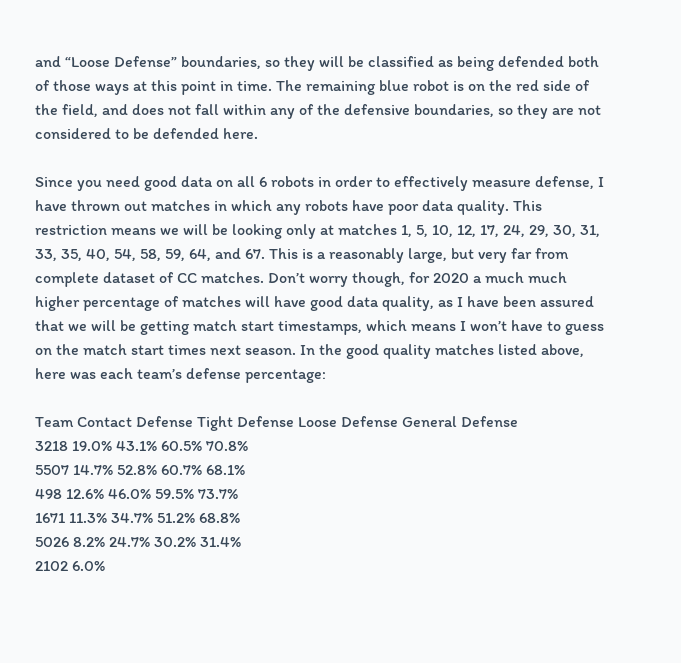and “Loose Defense” boundaries, so they will be classified as being defended both of those ways at this point in time. The remaining blue robot is on the red side of the field, and does not fall within any of the defensive boundaries, so they are not considered to be defended here.

Since you need good data on all 6 robots in order to effectively measure defense, I have thrown out matches in which any robots have poor data quality. This restriction means we will be looking only at matches 1, 5, 10, 12, 17, 24, 29, 30, 31, 33, 35, 40, 54, 58, 59, 64, and 67. This is a reasonably large, but very far from complete dataset of CC matches. Don’t worry though, for 2020 a much much higher percentage of matches will have good data quality, as I have been assured that we will be getting match start timestamps, which means I won’t have to guess on the match start times next season. In the good quality matches listed above, here was each team’s defense percentage:

Team Contact Defense Tight Defense Loose Defense General Defense
3218 19.0% 43.1% 60.5% 70.8%
5507 14.7% 52.8% 60.7% 68.1%
498 12.6% 46.0% 59.5% 73.7%
1671 11.3% 34.7% 51.2% 68.8%
5026 8.2% 24.7% 30.2% 31.4%
2102 6.0%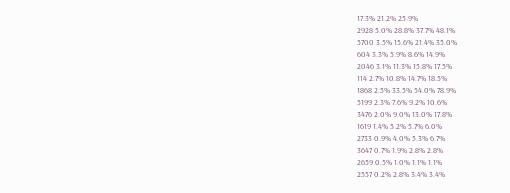17.3% 21.2% 25.9%
2928 5.0% 28.8% 37.7% 48.1%
5700 3.5% 15.6% 21.4% 35.0%
604 3.3% 5.9% 8.6% 14.9%
2046 3.1% 11.3% 15.8% 17.5%
114 2.7% 10.8% 14.7% 18.5%
1868 2.5% 33.5% 54.0% 78.9%
5199 2.3% 7.6% 9.2% 10.6%
3476 2.0% 9.0% 13.0% 17.8%
1619 1.4% 5.2% 5.7% 6.0%
2733 0.9% 4.0% 5.3% 6.7%
3647 0.7% 1.9% 2.8% 2.8%
2659 0.5% 1.0% 1.1% 1.1%
2557 0.2% 2.8% 3.4% 3.4%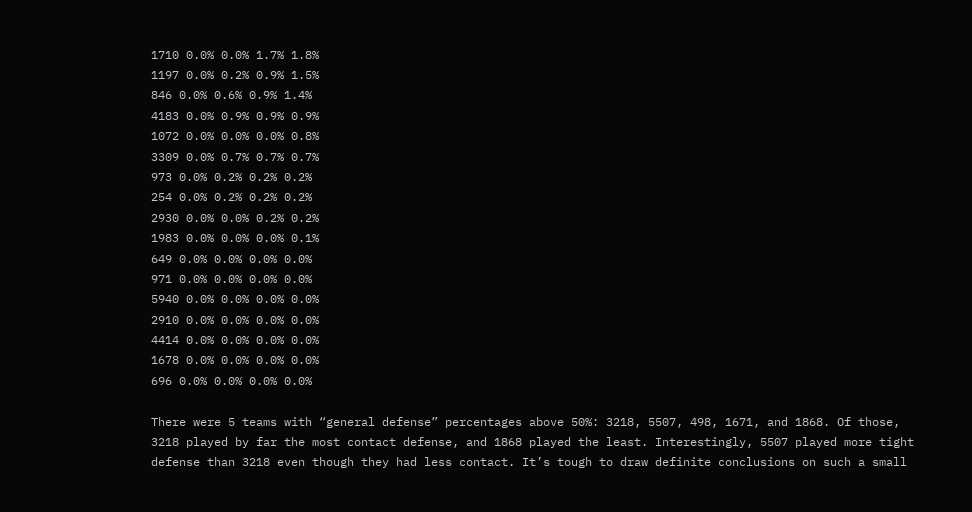1710 0.0% 0.0% 1.7% 1.8%
1197 0.0% 0.2% 0.9% 1.5%
846 0.0% 0.6% 0.9% 1.4%
4183 0.0% 0.9% 0.9% 0.9%
1072 0.0% 0.0% 0.0% 0.8%
3309 0.0% 0.7% 0.7% 0.7%
973 0.0% 0.2% 0.2% 0.2%
254 0.0% 0.2% 0.2% 0.2%
2930 0.0% 0.0% 0.2% 0.2%
1983 0.0% 0.0% 0.0% 0.1%
649 0.0% 0.0% 0.0% 0.0%
971 0.0% 0.0% 0.0% 0.0%
5940 0.0% 0.0% 0.0% 0.0%
2910 0.0% 0.0% 0.0% 0.0%
4414 0.0% 0.0% 0.0% 0.0%
1678 0.0% 0.0% 0.0% 0.0%
696 0.0% 0.0% 0.0% 0.0%

There were 5 teams with “general defense” percentages above 50%: 3218, 5507, 498, 1671, and 1868. Of those, 3218 played by far the most contact defense, and 1868 played the least. Interestingly, 5507 played more tight defense than 3218 even though they had less contact. It’s tough to draw definite conclusions on such a small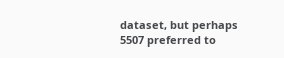dataset, but perhaps 5507 preferred to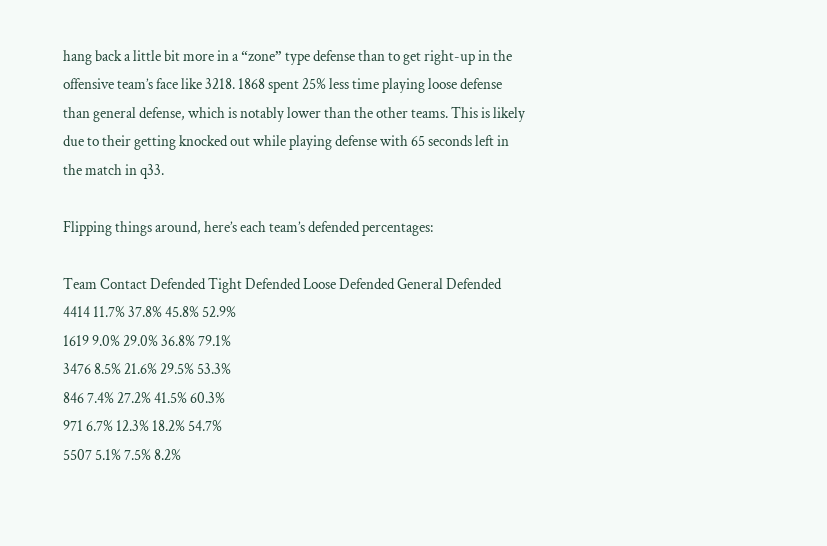hang back a little bit more in a “zone” type defense than to get right-up in the offensive team’s face like 3218. 1868 spent 25% less time playing loose defense than general defense, which is notably lower than the other teams. This is likely due to their getting knocked out while playing defense with 65 seconds left in the match in q33.

Flipping things around, here’s each team’s defended percentages:

Team Contact Defended Tight Defended Loose Defended General Defended
4414 11.7% 37.8% 45.8% 52.9%
1619 9.0% 29.0% 36.8% 79.1%
3476 8.5% 21.6% 29.5% 53.3%
846 7.4% 27.2% 41.5% 60.3%
971 6.7% 12.3% 18.2% 54.7%
5507 5.1% 7.5% 8.2%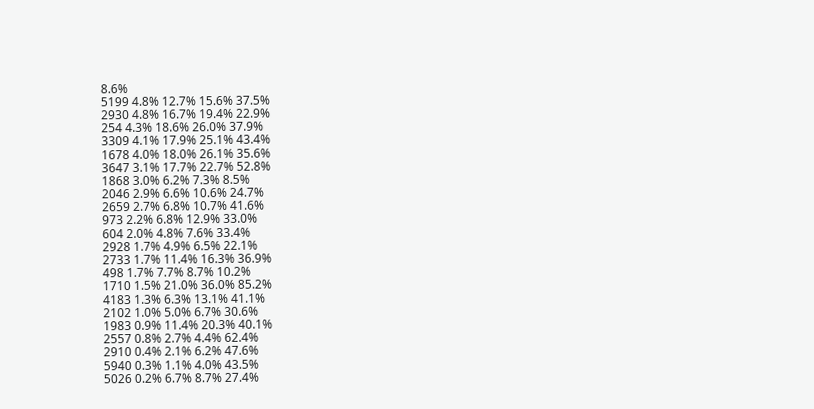8.6%
5199 4.8% 12.7% 15.6% 37.5%
2930 4.8% 16.7% 19.4% 22.9%
254 4.3% 18.6% 26.0% 37.9%
3309 4.1% 17.9% 25.1% 43.4%
1678 4.0% 18.0% 26.1% 35.6%
3647 3.1% 17.7% 22.7% 52.8%
1868 3.0% 6.2% 7.3% 8.5%
2046 2.9% 6.6% 10.6% 24.7%
2659 2.7% 6.8% 10.7% 41.6%
973 2.2% 6.8% 12.9% 33.0%
604 2.0% 4.8% 7.6% 33.4%
2928 1.7% 4.9% 6.5% 22.1%
2733 1.7% 11.4% 16.3% 36.9%
498 1.7% 7.7% 8.7% 10.2%
1710 1.5% 21.0% 36.0% 85.2%
4183 1.3% 6.3% 13.1% 41.1%
2102 1.0% 5.0% 6.7% 30.6%
1983 0.9% 11.4% 20.3% 40.1%
2557 0.8% 2.7% 4.4% 62.4%
2910 0.4% 2.1% 6.2% 47.6%
5940 0.3% 1.1% 4.0% 43.5%
5026 0.2% 6.7% 8.7% 27.4%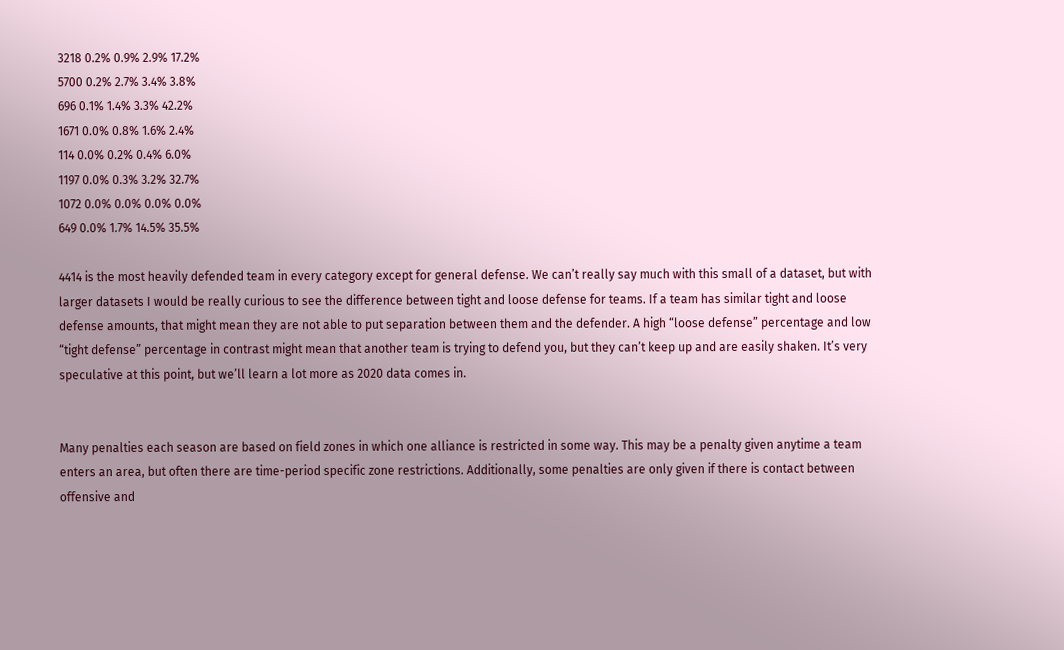3218 0.2% 0.9% 2.9% 17.2%
5700 0.2% 2.7% 3.4% 3.8%
696 0.1% 1.4% 3.3% 42.2%
1671 0.0% 0.8% 1.6% 2.4%
114 0.0% 0.2% 0.4% 6.0%
1197 0.0% 0.3% 3.2% 32.7%
1072 0.0% 0.0% 0.0% 0.0%
649 0.0% 1.7% 14.5% 35.5%

4414 is the most heavily defended team in every category except for general defense. We can’t really say much with this small of a dataset, but with larger datasets I would be really curious to see the difference between tight and loose defense for teams. If a team has similar tight and loose defense amounts, that might mean they are not able to put separation between them and the defender. A high “loose defense” percentage and low “tight defense” percentage in contrast might mean that another team is trying to defend you, but they can’t keep up and are easily shaken. It’s very speculative at this point, but we’ll learn a lot more as 2020 data comes in.


Many penalties each season are based on field zones in which one alliance is restricted in some way. This may be a penalty given anytime a team enters an area, but often there are time-period specific zone restrictions. Additionally, some penalties are only given if there is contact between offensive and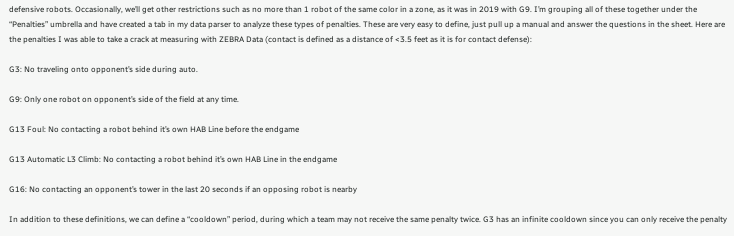defensive robots. Occasionally, we’ll get other restrictions such as no more than 1 robot of the same color in a zone, as it was in 2019 with G9. I’m grouping all of these together under the “Penalties” umbrella and have created a tab in my data parser to analyze these types of penalties. These are very easy to define, just pull up a manual and answer the questions in the sheet. Here are the penalties I was able to take a crack at measuring with ZEBRA Data (contact is defined as a distance of <3.5 feet as it is for contact defense):

G3: No traveling onto opponent’s side during auto.

G9: Only one robot on opponent’s side of the field at any time.

G13 Foul: No contacting a robot behind it’s own HAB Line before the endgame

G13 Automatic L3 Climb: No contacting a robot behind it’s own HAB Line in the endgame

G16: No contacting an opponent’s tower in the last 20 seconds if an opposing robot is nearby

In addition to these definitions, we can define a “cooldown” period, during which a team may not receive the same penalty twice. G3 has an infinite cooldown since you can only receive the penalty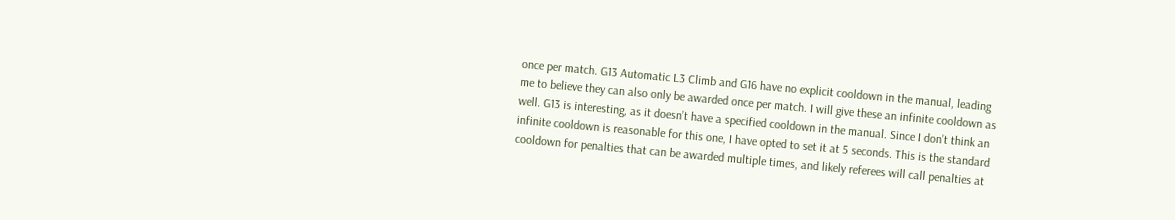once per match. G13 Automatic L3 Climb and G16 have no explicit cooldown in the manual, leading me to believe they can also only be awarded once per match. I will give these an infinite cooldown as well. G13 is interesting, as it doesn’t have a specified cooldown in the manual. Since I don’t think an infinite cooldown is reasonable for this one, I have opted to set it at 5 seconds. This is the standard cooldown for penalties that can be awarded multiple times, and likely referees will call penalties at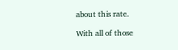about this rate.

With all of those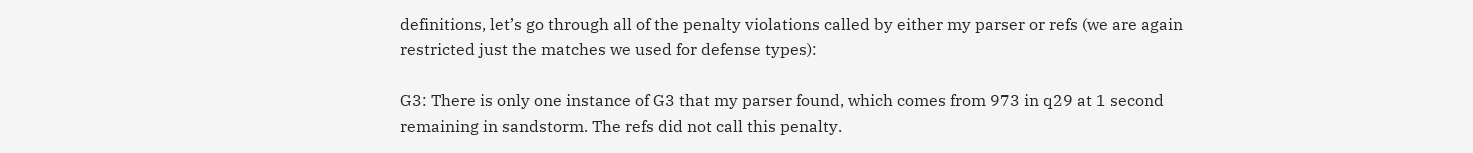definitions, let’s go through all of the penalty violations called by either my parser or refs (we are again restricted just the matches we used for defense types):

G3: There is only one instance of G3 that my parser found, which comes from 973 in q29 at 1 second remaining in sandstorm. The refs did not call this penalty.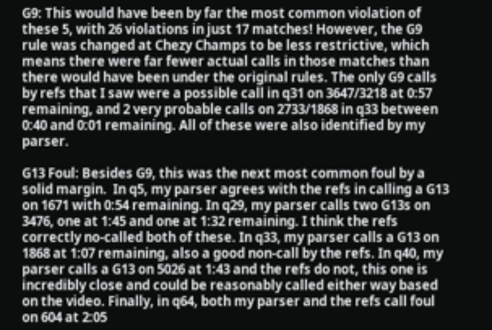G9: This would have been by far the most common violation of these 5, with 26 violations in just 17 matches! However, the G9 rule was changed at Chezy Champs to be less restrictive, which means there were far fewer actual calls in those matches than there would have been under the original rules. The only G9 calls by refs that I saw were a possible call in q31 on 3647/3218 at 0:57 remaining, and 2 very probable calls on 2733/1868 in q33 between 0:40 and 0:01 remaining. All of these were also identified by my parser.

G13 Foul: Besides G9, this was the next most common foul by a solid margin.  In q5, my parser agrees with the refs in calling a G13 on 1671 with 0:54 remaining. In q29, my parser calls two G13s on 3476, one at 1:45 and one at 1:32 remaining. I think the refs correctly no-called both of these. In q33, my parser calls a G13 on 1868 at 1:07 remaining, also a good non-call by the refs. In q40, my parser calls a G13 on 5026 at 1:43 and the refs do not, this one is incredibly close and could be reasonably called either way based on the video. Finally, in q64, both my parser and the refs call foul on 604 at 2:05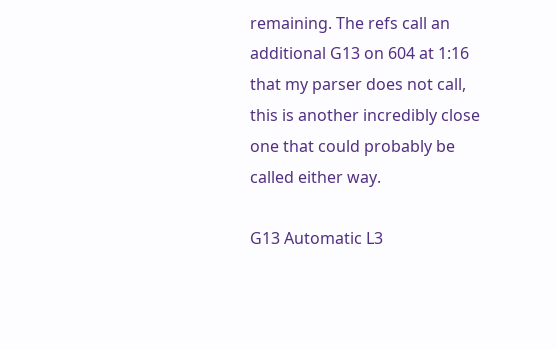remaining. The refs call an additional G13 on 604 at 1:16 that my parser does not call, this is another incredibly close one that could probably be called either way.

G13 Automatic L3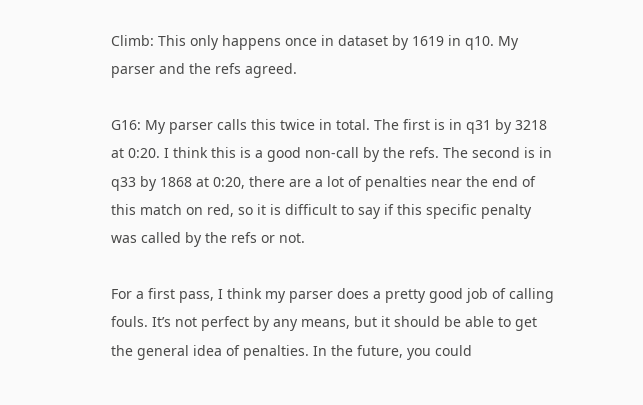Climb: This only happens once in dataset by 1619 in q10. My parser and the refs agreed.

G16: My parser calls this twice in total. The first is in q31 by 3218 at 0:20. I think this is a good non-call by the refs. The second is in q33 by 1868 at 0:20, there are a lot of penalties near the end of this match on red, so it is difficult to say if this specific penalty was called by the refs or not.

For a first pass, I think my parser does a pretty good job of calling fouls. It’s not perfect by any means, but it should be able to get the general idea of penalties. In the future, you could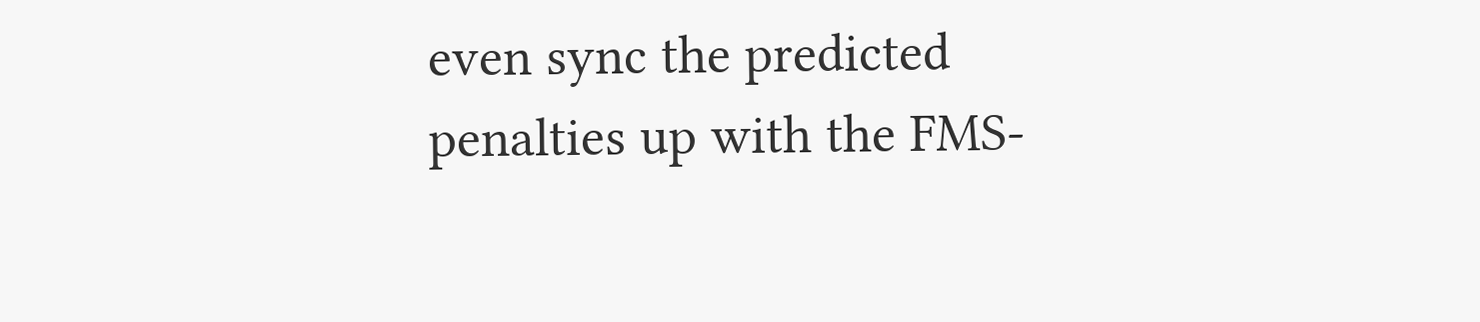even sync the predicted penalties up with the FMS-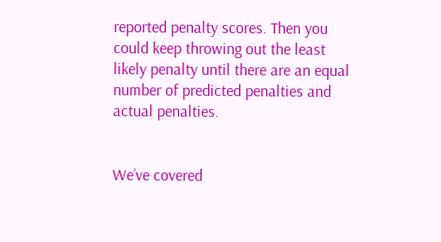reported penalty scores. Then you could keep throwing out the least likely penalty until there are an equal number of predicted penalties and actual penalties.


We’ve covered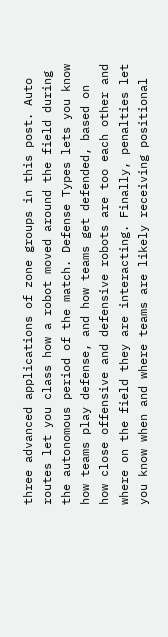three advanced applications of zone groups in this post. Auto routes let you class how a robot moved around the field during the autonomous period of the match. Defense Types lets you know how teams play defense, and how teams get defended, based on how close offensive and defensive robots are too each other and where on the field they are interacting. Finally, penalties let you know when and where teams are likely receiving positional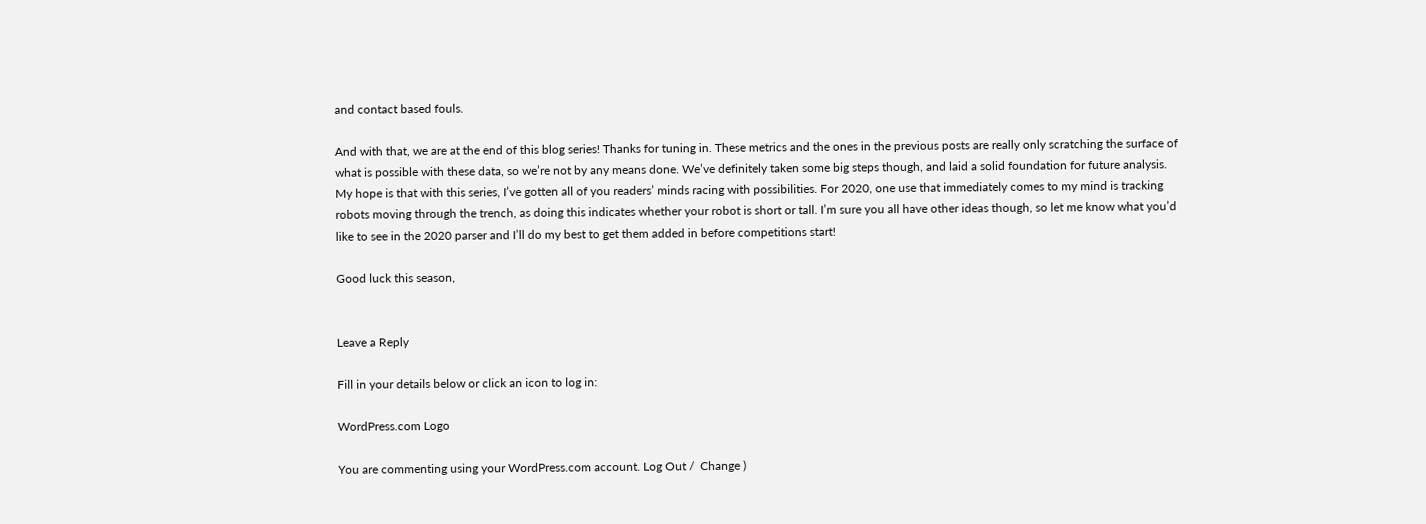and contact based fouls.

And with that, we are at the end of this blog series! Thanks for tuning in. These metrics and the ones in the previous posts are really only scratching the surface of what is possible with these data, so we’re not by any means done. We’ve definitely taken some big steps though, and laid a solid foundation for future analysis. My hope is that with this series, I’ve gotten all of you readers’ minds racing with possibilities. For 2020, one use that immediately comes to my mind is tracking robots moving through the trench, as doing this indicates whether your robot is short or tall. I’m sure you all have other ideas though, so let me know what you’d like to see in the 2020 parser and I’ll do my best to get them added in before competitions start!

Good luck this season,


Leave a Reply

Fill in your details below or click an icon to log in:

WordPress.com Logo

You are commenting using your WordPress.com account. Log Out /  Change )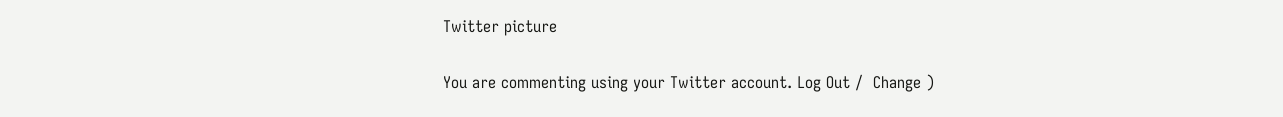Twitter picture

You are commenting using your Twitter account. Log Out /  Change )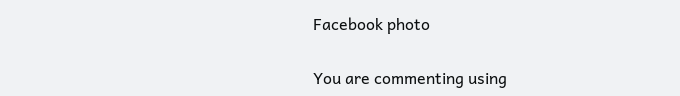Facebook photo

You are commenting using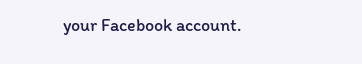your Facebook account.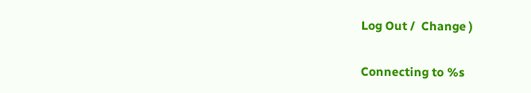Log Out /  Change )

Connecting to %s